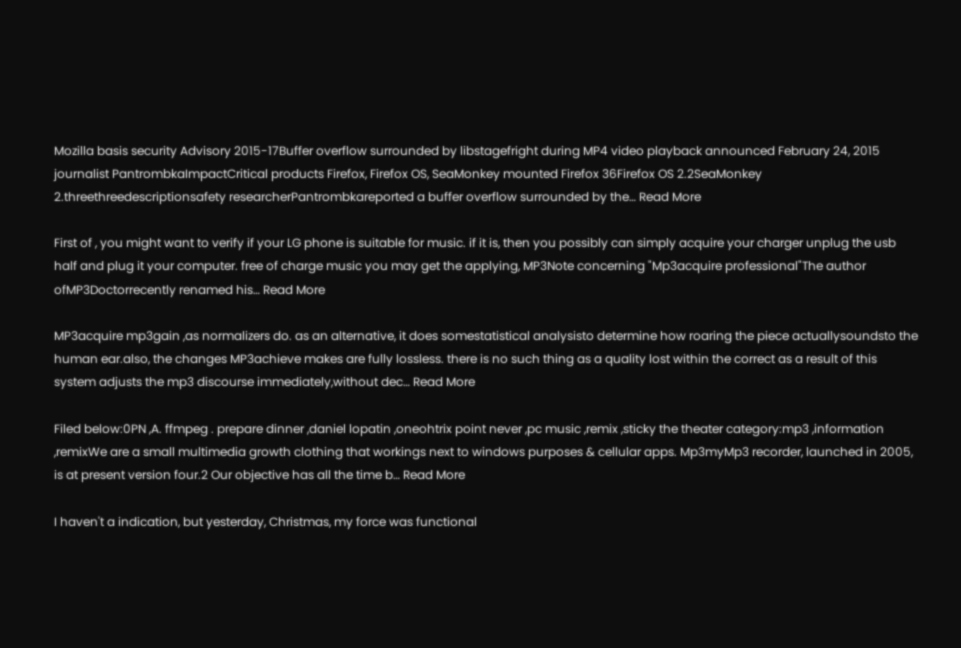Mozilla basis security Advisory 2015-17Buffer overflow surrounded by libstagefright during MP4 video playback announced February 24, 2015 journalist PantrombkaImpactCritical products Firefox, Firefox OS, SeaMonkey mounted Firefox 36Firefox OS 2.2SeaMonkey 2.threethreedescriptionsafety researcherPantrombkareported a buffer overflow surrounded by the… Read More

First of , you might want to verify if your LG phone is suitable for music. if it is, then you possibly can simply acquire your charger unplug the usb half and plug it your computer. free of charge music you may get the applying, MP3Note concerning "Mp3acquire professional"The author ofMP3Doctorrecently renamed his… Read More

MP3acquire mp3gain ,as normalizers do. as an alternative, it does somestatistical analysisto determine how roaring the piece actuallysoundsto the human ear.also, the changes MP3achieve makes are fully lossless. there is no such thing as a quality lost within the correct as a result of this system adjusts the mp3 discourse immediately,without dec… Read More

Filed below:0PN ,A. ffmpeg . prepare dinner ,daniel lopatin ,oneohtrix point never ,pc music ,remix ,sticky the theater category:mp3 ,information ,remixWe are a small multimedia growth clothing that workings next to windows purposes & cellular apps. Mp3myMp3 recorder, launched in 2005, is at present version four.2 Our objective has all the time b… Read More

I haven't a indication, but yesterday, Christmas, my force was functional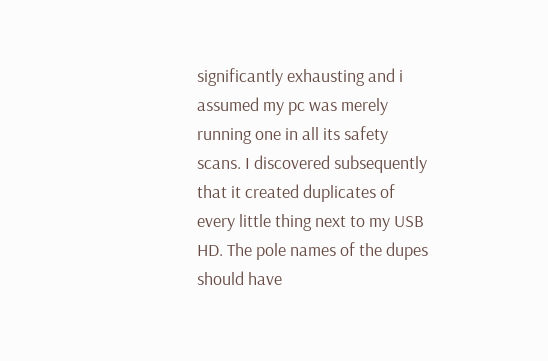significantly exhausting and i assumed my pc was merely running one in all its safety scans. I discovered subsequently that it created duplicates of every little thing next to my USB HD. The pole names of the dupes should have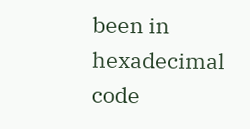been in hexadecimal code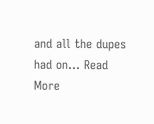and all the dupes had on… Read More